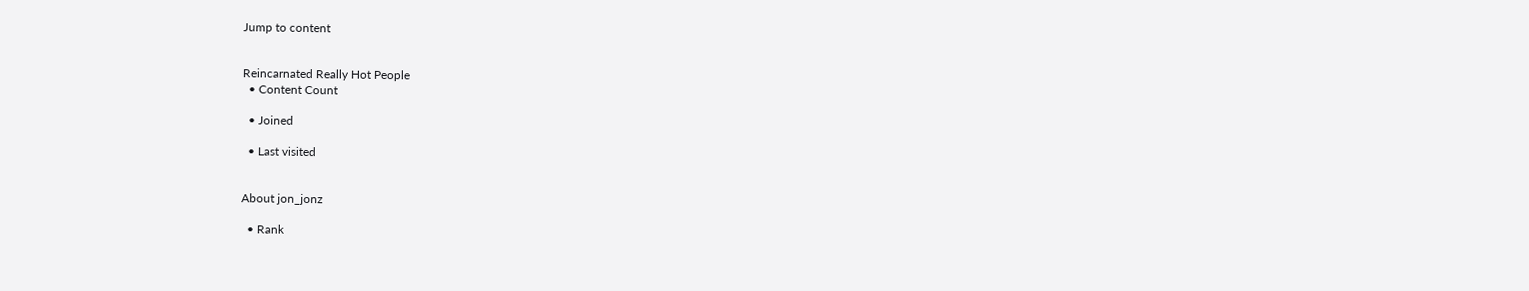Jump to content


Reincarnated Really Hot People
  • Content Count

  • Joined

  • Last visited


About jon_jonz

  • Rank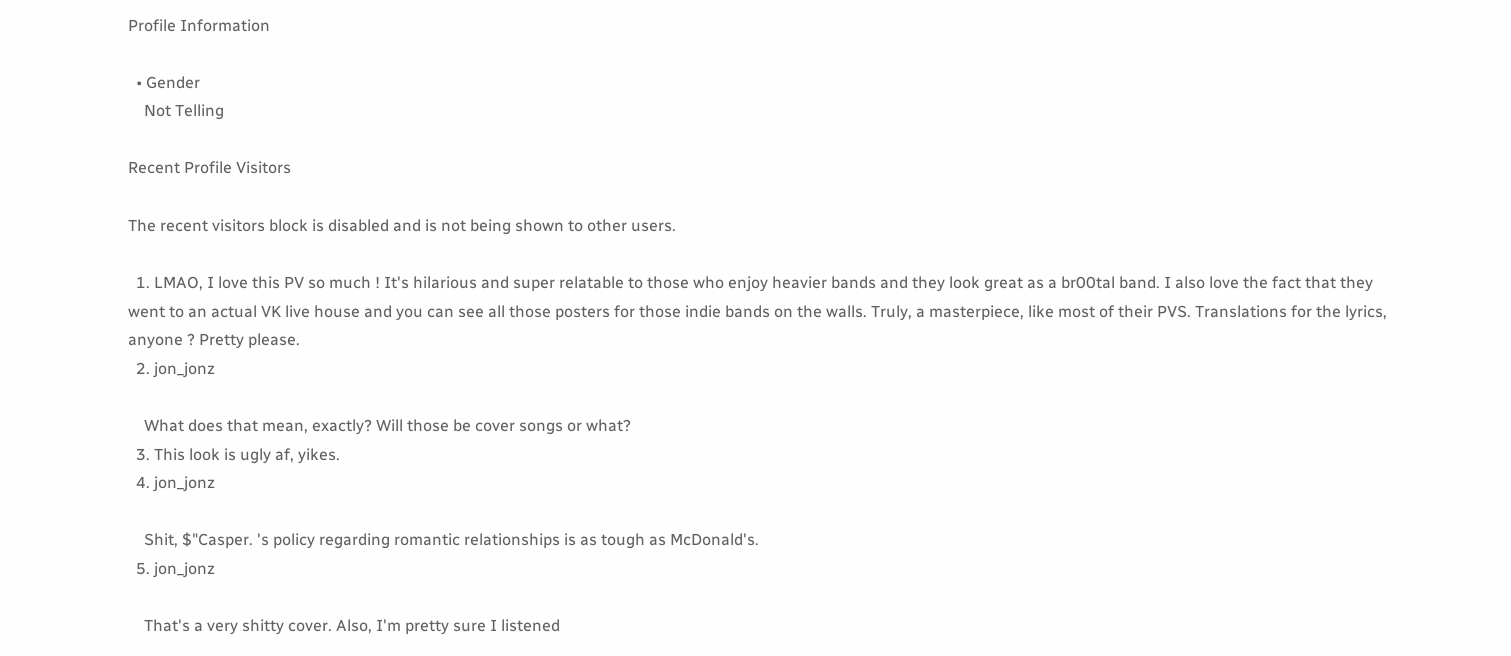Profile Information

  • Gender
    Not Telling

Recent Profile Visitors

The recent visitors block is disabled and is not being shown to other users.

  1. LMAO, I love this PV so much ! It's hilarious and super relatable to those who enjoy heavier bands and they look great as a br00tal band. I also love the fact that they went to an actual VK live house and you can see all those posters for those indie bands on the walls. Truly, a masterpiece, like most of their PVS. Translations for the lyrics, anyone ? Pretty please.
  2. jon_jonz

    What does that mean, exactly? Will those be cover songs or what?
  3. This look is ugly af, yikes.
  4. jon_jonz

    Shit, $"Casper. 's policy regarding romantic relationships is as tough as McDonald's.
  5. jon_jonz

    That's a very shitty cover. Also, I'm pretty sure I listened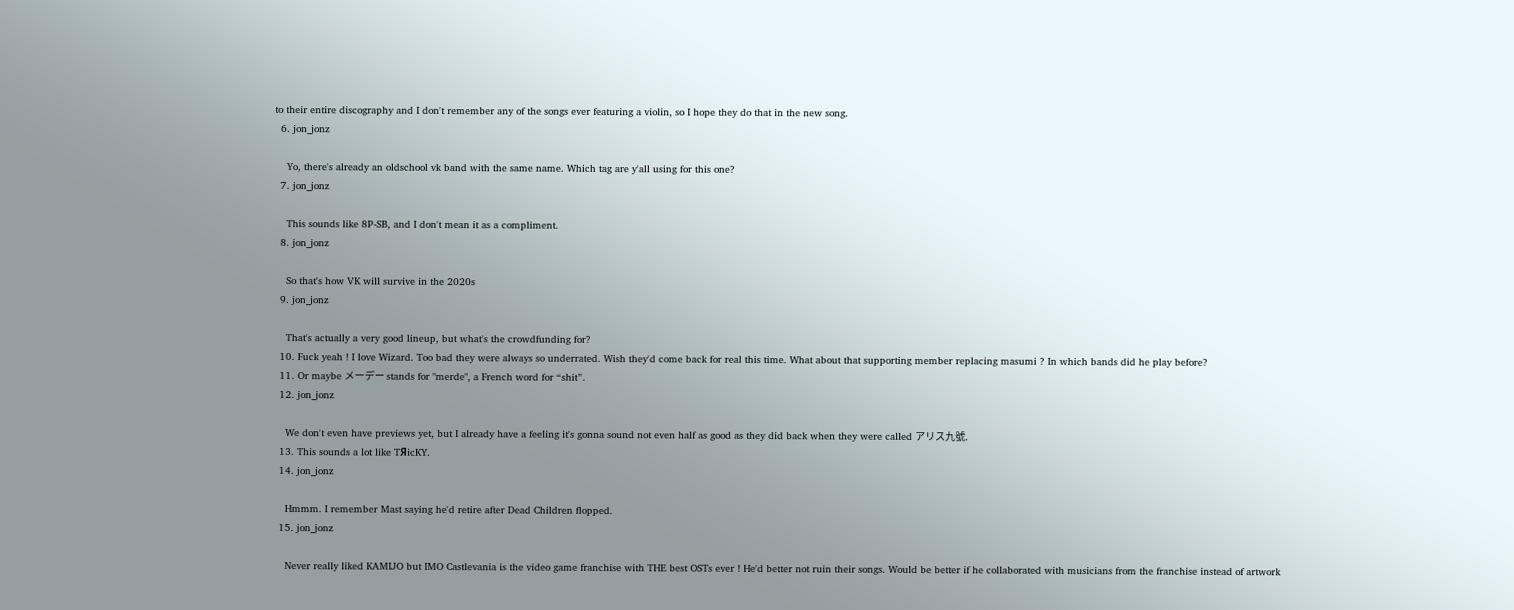to their entire discography and I don't remember any of the songs ever featuring a violin, so I hope they do that in the new song.
  6. jon_jonz

    Yo, there's already an oldschool vk band with the same name. Which tag are y'all using for this one?
  7. jon_jonz

    This sounds like 8P-SB, and I don't mean it as a compliment.
  8. jon_jonz

    So that's how VK will survive in the 2020s
  9. jon_jonz

    That's actually a very good lineup, but what's the crowdfunding for?
  10. Fuck yeah ! I love Wizard. Too bad they were always so underrated. Wish they'd come back for real this time. What about that supporting member replacing masumi ? In which bands did he play before?
  11. Or maybe メーデー stands for "merde", a French word for “shit”.
  12. jon_jonz

    We don't even have previews yet, but I already have a feeling it's gonna sound not even half as good as they did back when they were called アリス九號.
  13. This sounds a lot like TЯicKY.
  14. jon_jonz

    Hmmm. I remember Mast saying he'd retire after Dead Children flopped.
  15. jon_jonz

    Never really liked KAMIJO but IMO Castlevania is the video game franchise with THE best OSTs ever ! He'd better not ruin their songs. Would be better if he collaborated with musicians from the franchise instead of artwork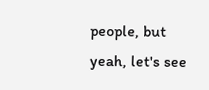people, but yeah, let's see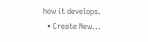how it develops.
  • Create New...